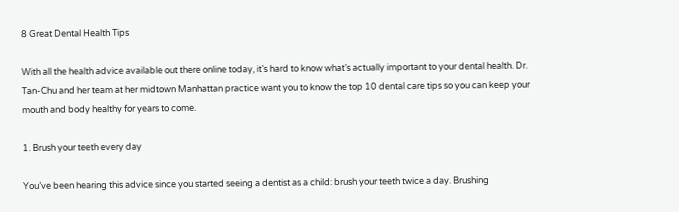8 Great Dental Health Tips

With all the health advice available out there online today, it’s hard to know what’s actually important to your dental health. Dr. Tan-Chu and her team at her midtown Manhattan practice want you to know the top 10 dental care tips so you can keep your mouth and body healthy for years to come.

1. Brush your teeth every day

You’ve been hearing this advice since you started seeing a dentist as a child: brush your teeth twice a day. Brushing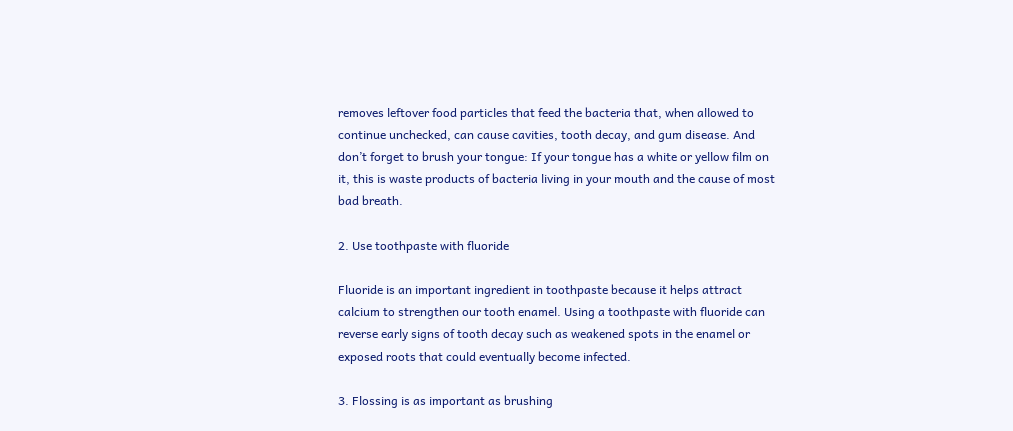removes leftover food particles that feed the bacteria that, when allowed to continue unchecked, can cause cavities, tooth decay, and gum disease. And don’t forget to brush your tongue: If your tongue has a white or yellow film on it, this is waste products of bacteria living in your mouth and the cause of most bad breath.

2. Use toothpaste with fluoride

Fluoride is an important ingredient in toothpaste because it helps attract calcium to strengthen our tooth enamel. Using a toothpaste with fluoride can reverse early signs of tooth decay such as weakened spots in the enamel or exposed roots that could eventually become infected.

3. Flossing is as important as brushing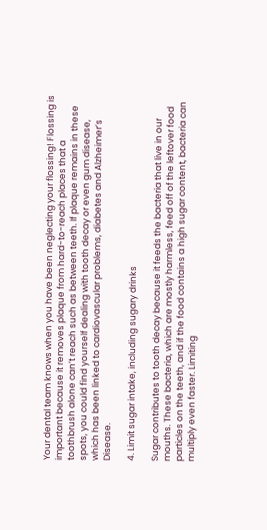Your dental team knows when you have been neglecting your flossing! Flossing is important because it removes plaque from hard-to-reach places that a toothbrush alone can’t reach such as between teeth. If plaque remains in these spots, you could find yourself dealing with tooth decay or even gum disease, which has been linked to cardiovascular problems, diabetes and Alzheimer’s Disease.

4. Limit sugar intake, including sugary drinks

Sugar contributes to tooth decay because it feeds the bacteria that live in our mouths. These bacteria, which are mostly harmless, feed off of the leftover food particles on the teeth, and if the food contains a high sugar content, bacteria can multiply even faster. Limiting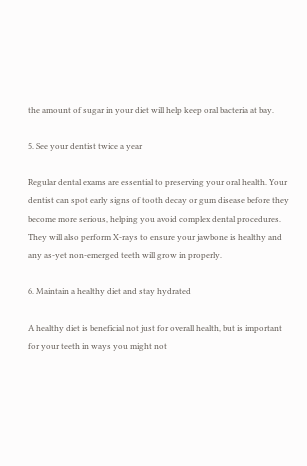the amount of sugar in your diet will help keep oral bacteria at bay.

5. See your dentist twice a year

Regular dental exams are essential to preserving your oral health. Your dentist can spot early signs of tooth decay or gum disease before they become more serious, helping you avoid complex dental procedures. They will also perform X-rays to ensure your jawbone is healthy and any as-yet non-emerged teeth will grow in properly.

6. Maintain a healthy diet and stay hydrated

A healthy diet is beneficial not just for overall health, but is important for your teeth in ways you might not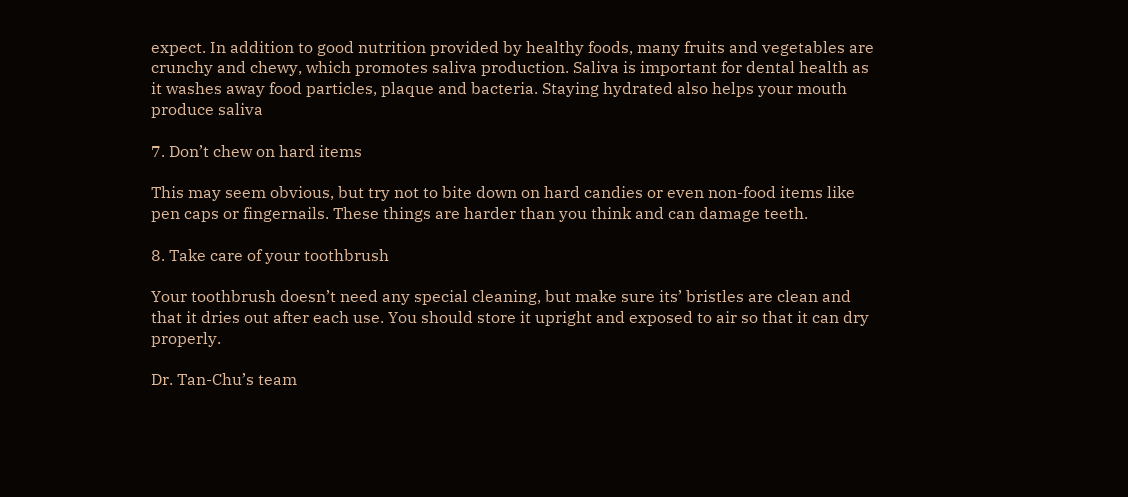expect. In addition to good nutrition provided by healthy foods, many fruits and vegetables are crunchy and chewy, which promotes saliva production. Saliva is important for dental health as it washes away food particles, plaque and bacteria. Staying hydrated also helps your mouth produce saliva

7. Don’t chew on hard items

This may seem obvious, but try not to bite down on hard candies or even non-food items like pen caps or fingernails. These things are harder than you think and can damage teeth.

8. Take care of your toothbrush

Your toothbrush doesn’t need any special cleaning, but make sure its’ bristles are clean and that it dries out after each use. You should store it upright and exposed to air so that it can dry properly.

Dr. Tan-Chu’s team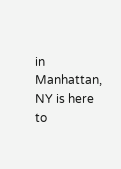in Manhattan, NY is here to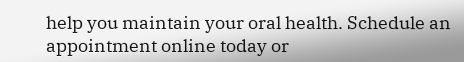help you maintain your oral health. Schedule an appointment online today or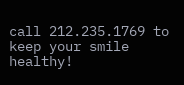call 212.235.1769 to keep your smile healthy!